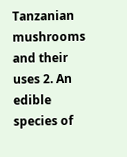Tanzanian mushrooms and their uses 2. An edible species of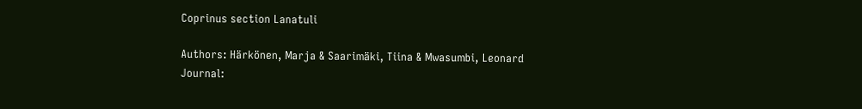Coprinus section Lanatuli

Authors: Härkönen, Marja & Saarimäki, Tiina & Mwasumbi, Leonard
Journal: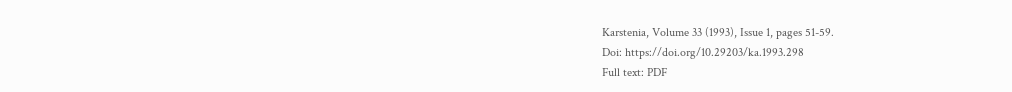Karstenia, Volume 33 (1993), Issue 1, pages 51-59.
Doi: https://doi.org/10.29203/ka.1993.298
Full text: PDF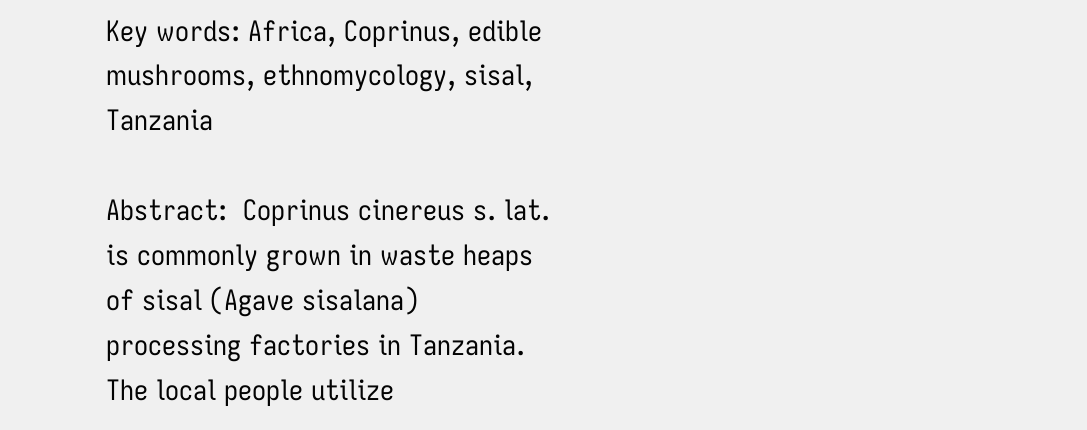Key words: Africa, Coprinus, edible mushrooms, ethnomycology, sisal, Tanzania

Abstract:  Coprinus cinereus s. lat. is commonly grown in waste heaps of sisal (Agave sisalana) processing factories in Tanzania. The local people utilize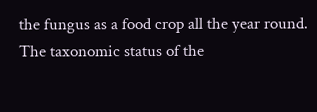the fungus as a food crop all the year round. The taxonomic status of the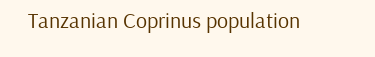Tanzanian Coprinus population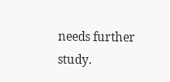needs further study.